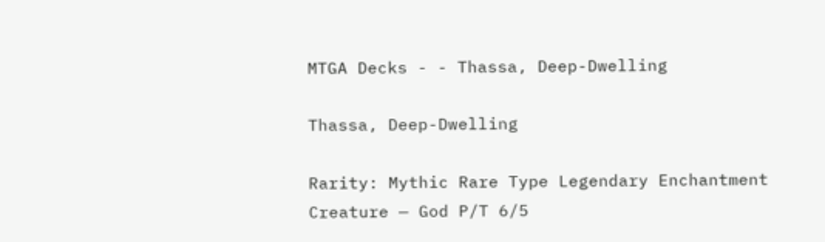MTGA Decks - - Thassa, Deep-Dwelling

Thassa, Deep-Dwelling

Rarity: Mythic Rare Type Legendary Enchantment Creature — God P/T 6/5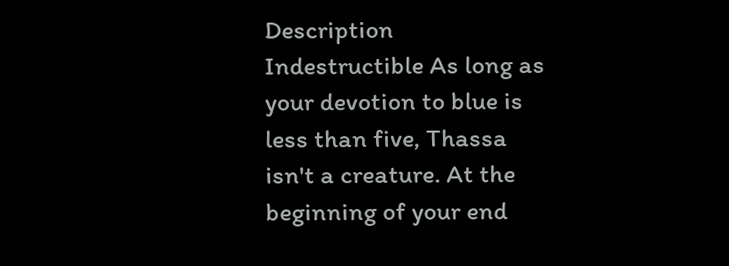Description Indestructible As long as your devotion to blue is less than five, Thassa isn't a creature. At the beginning of your end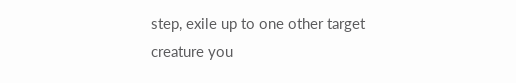step, exile up to one other target creature you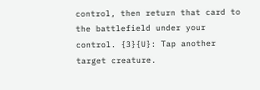control, then return that card to the battlefield under your control. {3}{U}: Tap another target creature.